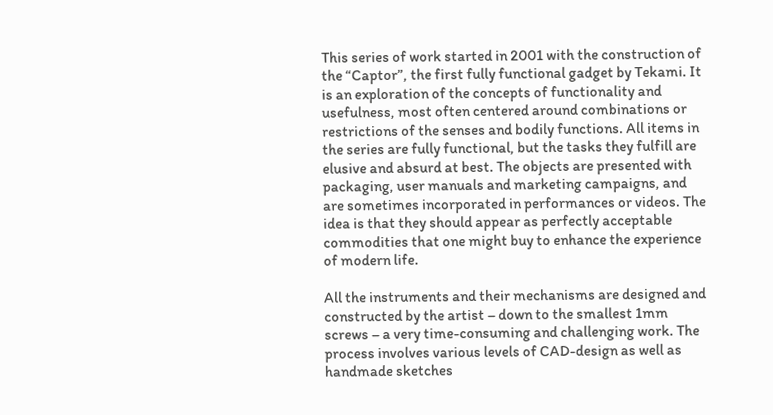This series of work started in 2001 with the construction of the “Captor”, the first fully functional gadget by Tekami. It is an exploration of the concepts of functionality and usefulness, most often centered around combinations or restrictions of the senses and bodily functions. All items in the series are fully functional, but the tasks they fulfill are elusive and absurd at best. The objects are presented with packaging, user manuals and marketing campaigns, and are sometimes incorporated in performances or videos. The idea is that they should appear as perfectly acceptable commodities that one might buy to enhance the experience of modern life.

All the instruments and their mechanisms are designed and constructed by the artist – down to the smallest 1mm screws – a very time-consuming and challenging work. The process involves various levels of CAD-design as well as handmade sketches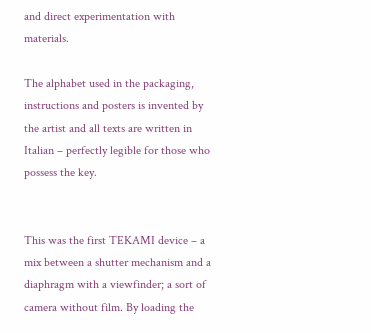and direct experimentation with materials.

The alphabet used in the packaging, instructions and posters is invented by the artist and all texts are written in Italian – perfectly legible for those who possess the key.


This was the first TEKAMI device – a mix between a shutter mechanism and a diaphragm with a viewfinder; a sort of camera without film. By loading the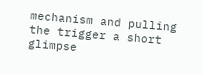mechanism and pulling the trigger a short glimpse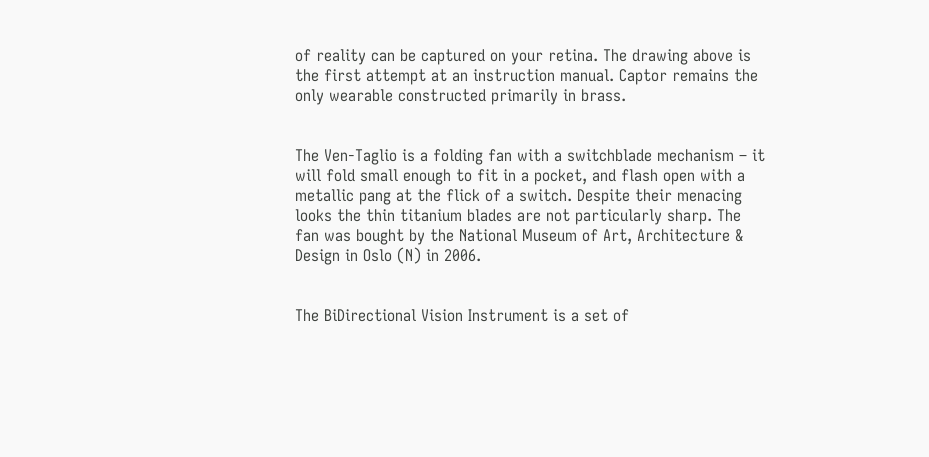of reality can be captured on your retina. The drawing above is the first attempt at an instruction manual. Captor remains the only wearable constructed primarily in brass.


The Ven-Taglio is a folding fan with a switchblade mechanism – it will fold small enough to fit in a pocket, and flash open with a metallic pang at the flick of a switch. Despite their menacing looks the thin titanium blades are not particularly sharp. The fan was bought by the National Museum of Art, Architecture & Design in Oslo (N) in 2006.


The BiDirectional Vision Instrument is a set of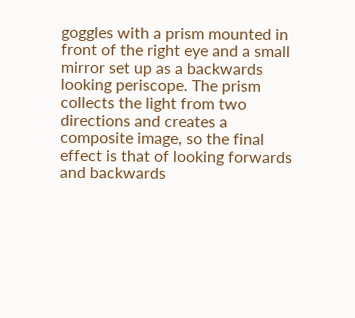goggles with a prism mounted in front of the right eye and a small mirror set up as a backwards looking periscope. The prism collects the light from two directions and creates a composite image, so the final effect is that of looking forwards and backwards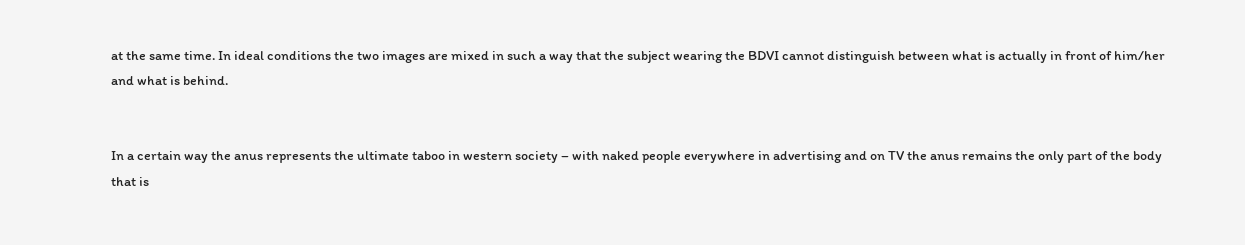at the same time. In ideal conditions the two images are mixed in such a way that the subject wearing the BDVI cannot distinguish between what is actually in front of him/her and what is behind.


In a certain way the anus represents the ultimate taboo in western society – with naked people everywhere in advertising and on TV the anus remains the only part of the body that is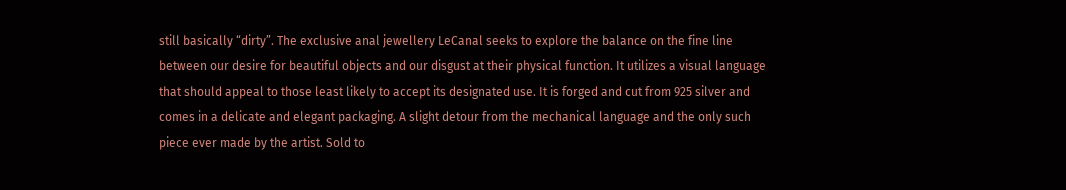still basically “dirty”. The exclusive anal jewellery LeCanal seeks to explore the balance on the fine line between our desire for beautiful objects and our disgust at their physical function. It utilizes a visual language that should appeal to those least likely to accept its designated use. It is forged and cut from 925 silver and comes in a delicate and elegant packaging. A slight detour from the mechanical language and the only such piece ever made by the artist. Sold to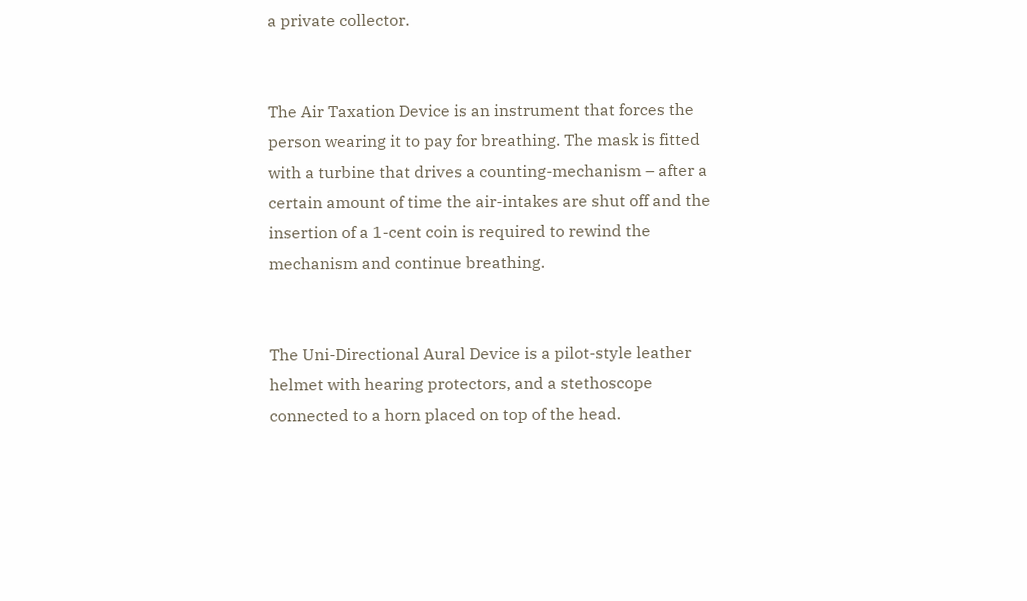a private collector.


The Air Taxation Device is an instrument that forces the person wearing it to pay for breathing. The mask is fitted with a turbine that drives a counting-mechanism – after a certain amount of time the air-intakes are shut off and the insertion of a 1-cent coin is required to rewind the mechanism and continue breathing.


The Uni-Directional Aural Device is a pilot-style leather helmet with hearing protectors, and a stethoscope connected to a horn placed on top of the head.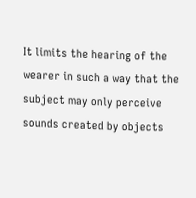It limits the hearing of the wearer in such a way that the subject may only perceive sounds created by objects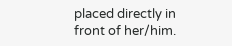placed directly in front of her/him.